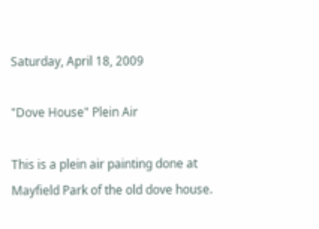Saturday, April 18, 2009

"Dove House" Plein Air

This is a plein air painting done at Mayfield Park of the old dove house.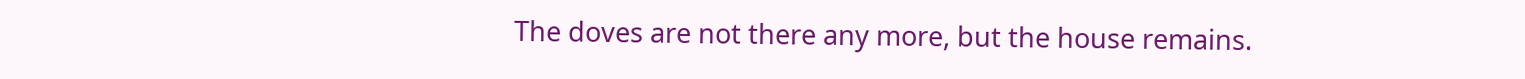The doves are not there any more, but the house remains.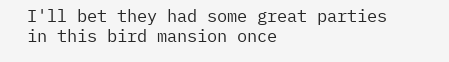I'll bet they had some great parties in this bird mansion once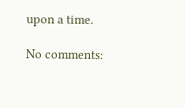upon a time.

No comments: